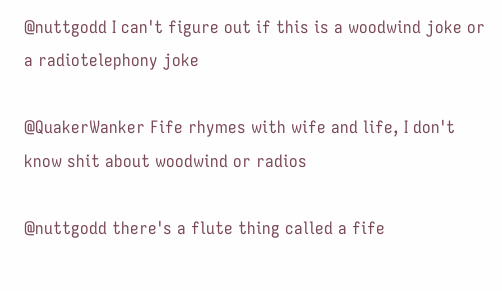@nuttgodd I can't figure out if this is a woodwind joke or a radiotelephony joke

@QuakerWanker Fife rhymes with wife and life, I don't know shit about woodwind or radios

@nuttgodd there's a flute thing called a fife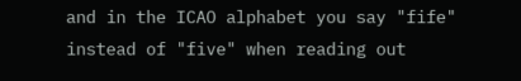and in the ICAO alphabet you say "fife" instead of "five" when reading out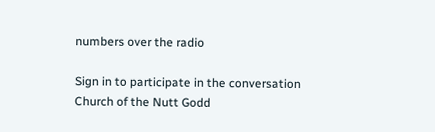numbers over the radio

Sign in to participate in the conversation
Church of the Nutt Godd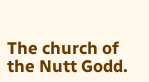The church of the Nutt Godd.